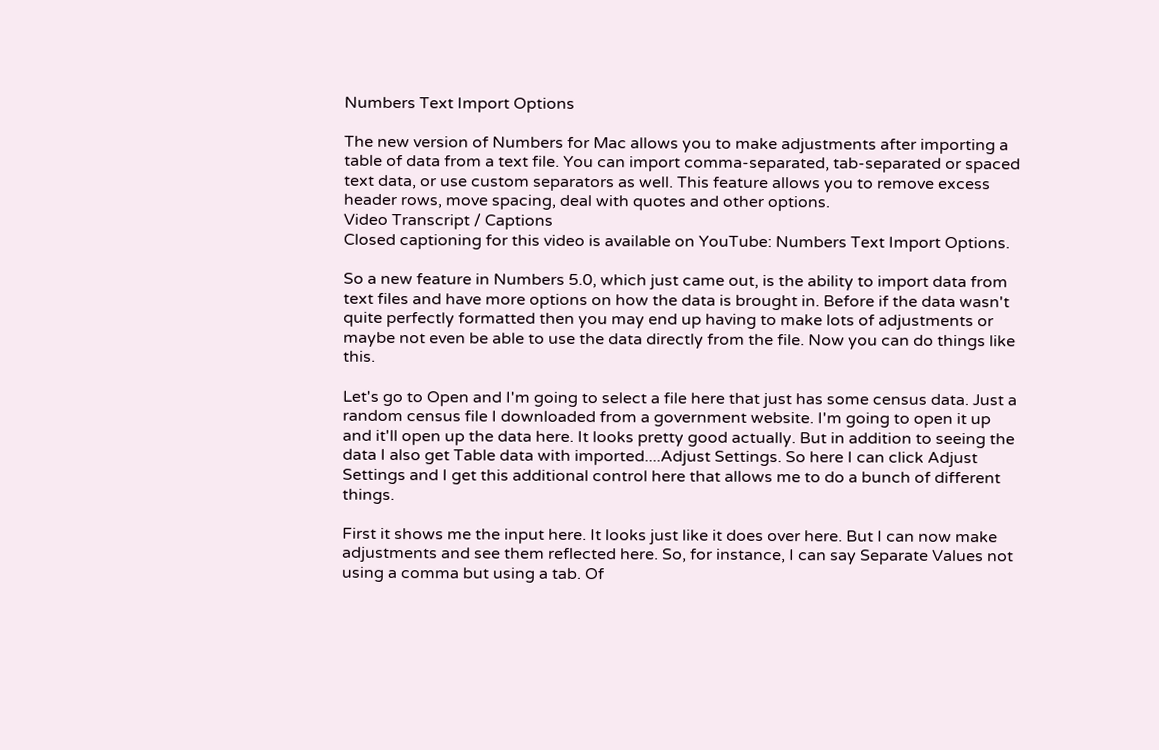Numbers Text Import Options

The new version of Numbers for Mac allows you to make adjustments after importing a table of data from a text file. You can import comma-separated, tab-separated or spaced text data, or use custom separators as well. This feature allows you to remove excess header rows, move spacing, deal with quotes and other options.
Video Transcript / Captions
Closed captioning for this video is available on YouTube: Numbers Text Import Options.

So a new feature in Numbers 5.0, which just came out, is the ability to import data from text files and have more options on how the data is brought in. Before if the data wasn't quite perfectly formatted then you may end up having to make lots of adjustments or maybe not even be able to use the data directly from the file. Now you can do things like this.

Let's go to Open and I'm going to select a file here that just has some census data. Just a random census file I downloaded from a government website. I'm going to open it up and it'll open up the data here. It looks pretty good actually. But in addition to seeing the data I also get Table data with imported....Adjust Settings. So here I can click Adjust Settings and I get this additional control here that allows me to do a bunch of different things.

First it shows me the input here. It looks just like it does over here. But I can now make adjustments and see them reflected here. So, for instance, I can say Separate Values not using a comma but using a tab. Of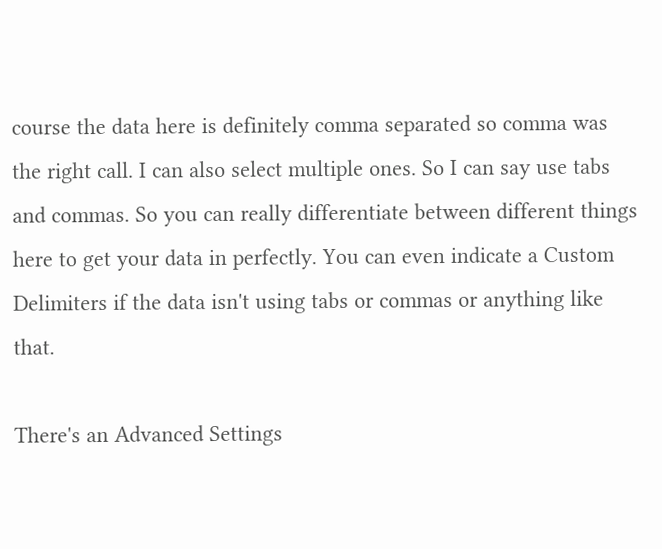course the data here is definitely comma separated so comma was the right call. I can also select multiple ones. So I can say use tabs and commas. So you can really differentiate between different things here to get your data in perfectly. You can even indicate a Custom Delimiters if the data isn't using tabs or commas or anything like that.

There's an Advanced Settings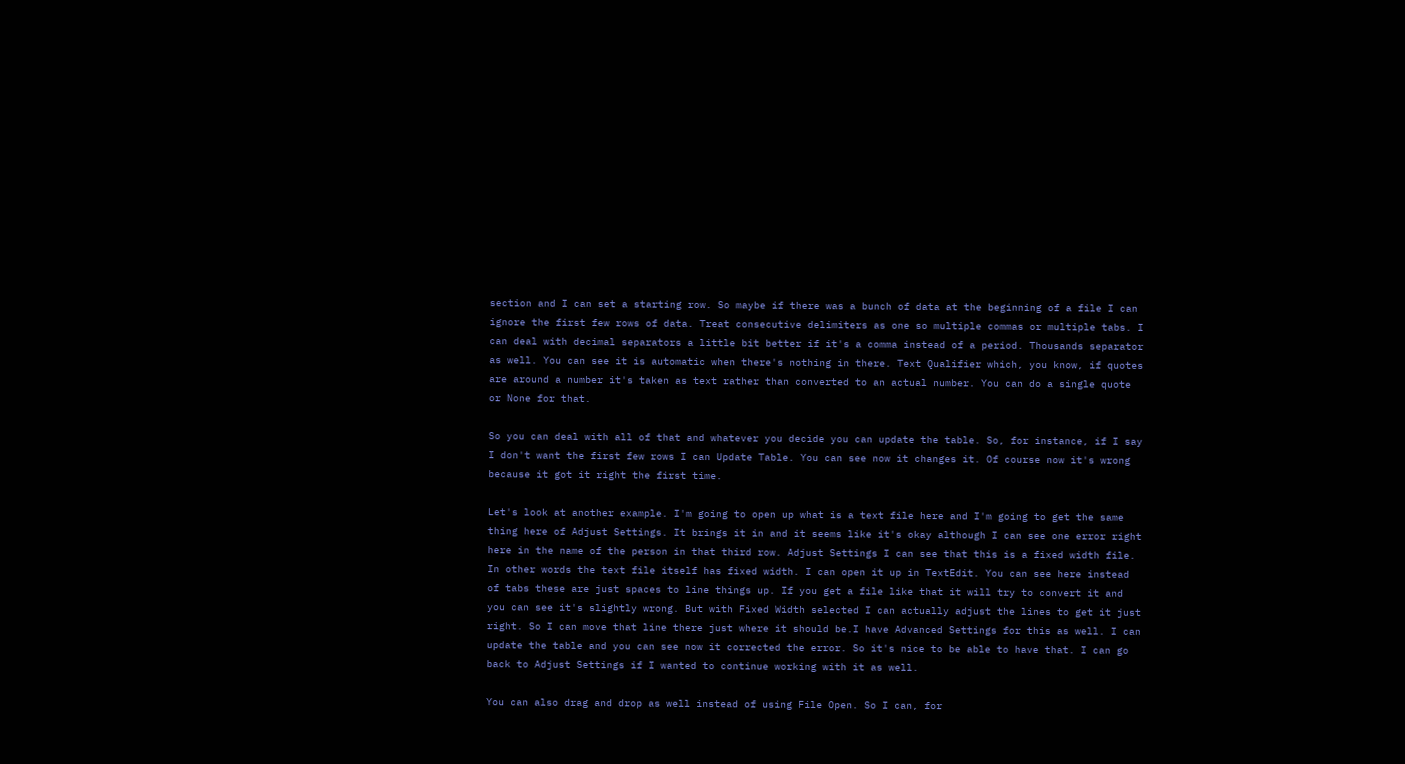section and I can set a starting row. So maybe if there was a bunch of data at the beginning of a file I can ignore the first few rows of data. Treat consecutive delimiters as one so multiple commas or multiple tabs. I can deal with decimal separators a little bit better if it's a comma instead of a period. Thousands separator as well. You can see it is automatic when there's nothing in there. Text Qualifier which, you know, if quotes are around a number it's taken as text rather than converted to an actual number. You can do a single quote or None for that.

So you can deal with all of that and whatever you decide you can update the table. So, for instance, if I say I don't want the first few rows I can Update Table. You can see now it changes it. Of course now it's wrong because it got it right the first time.

Let's look at another example. I'm going to open up what is a text file here and I'm going to get the same thing here of Adjust Settings. It brings it in and it seems like it's okay although I can see one error right here in the name of the person in that third row. Adjust Settings I can see that this is a fixed width file. In other words the text file itself has fixed width. I can open it up in TextEdit. You can see here instead of tabs these are just spaces to line things up. If you get a file like that it will try to convert it and you can see it's slightly wrong. But with Fixed Width selected I can actually adjust the lines to get it just right. So I can move that line there just where it should be.I have Advanced Settings for this as well. I can update the table and you can see now it corrected the error. So it's nice to be able to have that. I can go back to Adjust Settings if I wanted to continue working with it as well.

You can also drag and drop as well instead of using File Open. So I can, for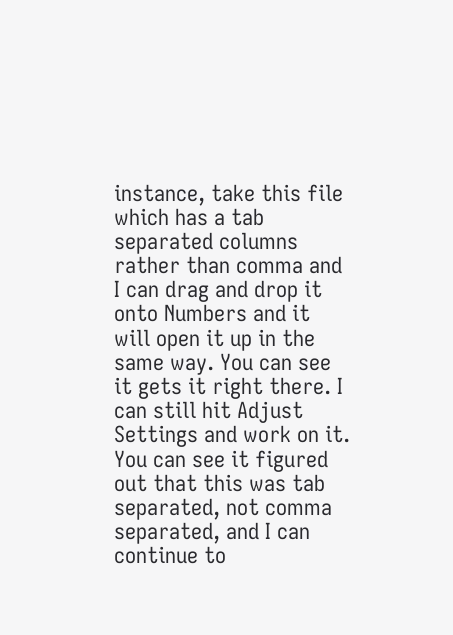instance, take this file which has a tab separated columns rather than comma and I can drag and drop it onto Numbers and it will open it up in the same way. You can see it gets it right there. I can still hit Adjust Settings and work on it. You can see it figured out that this was tab separated, not comma separated, and I can continue to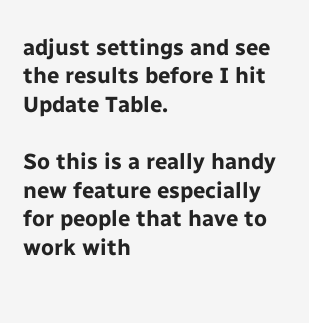adjust settings and see the results before I hit Update Table.

So this is a really handy new feature especially for people that have to work with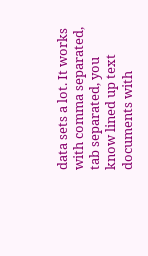data sets a lot. It works with comma separated, tab separated, you know lined up text documents with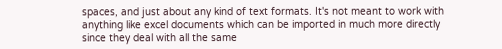spaces, and just about any kind of text formats. It's not meant to work with anything like excel documents which can be imported in much more directly since they deal with all the same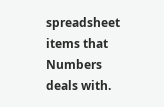spreadsheet items that Numbers deals with.